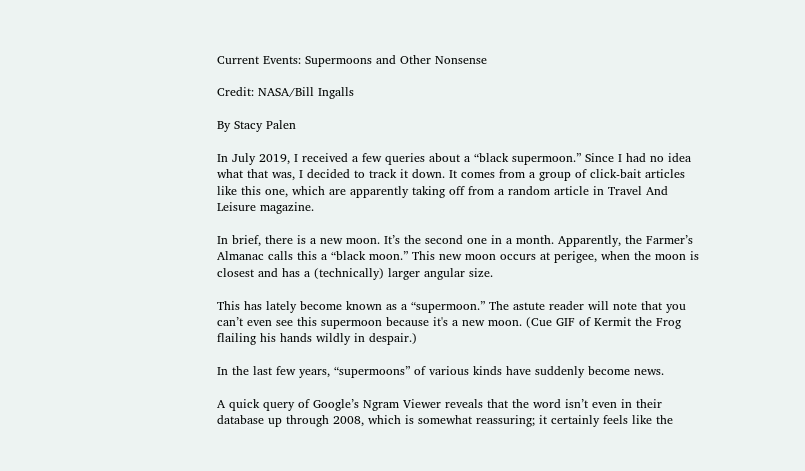Current Events: Supermoons and Other Nonsense

Credit: NASA/Bill Ingalls

By Stacy Palen

In July 2019, I received a few queries about a “black supermoon.” Since I had no idea what that was, I decided to track it down. It comes from a group of click-bait articles like this one, which are apparently taking off from a random article in Travel And Leisure magazine.

In brief, there is a new moon. It’s the second one in a month. Apparently, the Farmer’s Almanac calls this a “black moon.” This new moon occurs at perigee, when the moon is closest and has a (technically) larger angular size.

This has lately become known as a “supermoon.” The astute reader will note that you can’t even see this supermoon because it's a new moon. (Cue GIF of Kermit the Frog flailing his hands wildly in despair.)

In the last few years, “supermoons” of various kinds have suddenly become news.

A quick query of Google’s Ngram Viewer reveals that the word isn’t even in their database up through 2008, which is somewhat reassuring; it certainly feels like the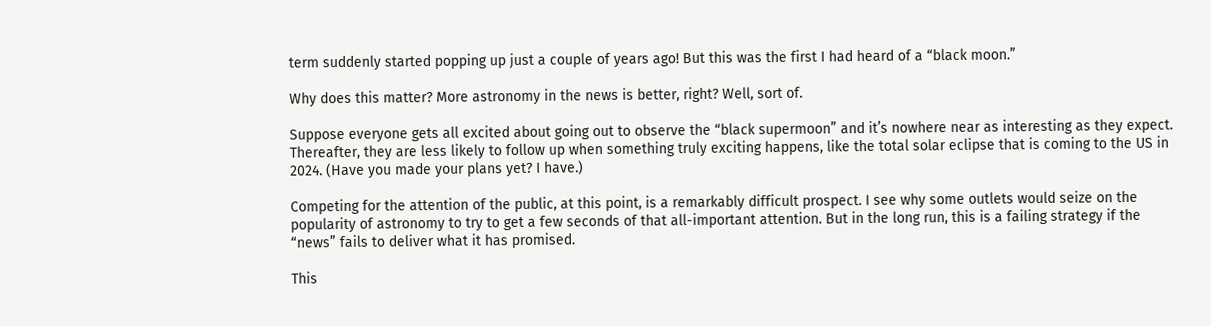term suddenly started popping up just a couple of years ago! But this was the first I had heard of a “black moon.”

Why does this matter? More astronomy in the news is better, right? Well, sort of.

Suppose everyone gets all excited about going out to observe the “black supermoon” and it’s nowhere near as interesting as they expect. Thereafter, they are less likely to follow up when something truly exciting happens, like the total solar eclipse that is coming to the US in 2024. (Have you made your plans yet? I have.)

Competing for the attention of the public, at this point, is a remarkably difficult prospect. I see why some outlets would seize on the popularity of astronomy to try to get a few seconds of that all-important attention. But in the long run, this is a failing strategy if the “news” fails to deliver what it has promised.

This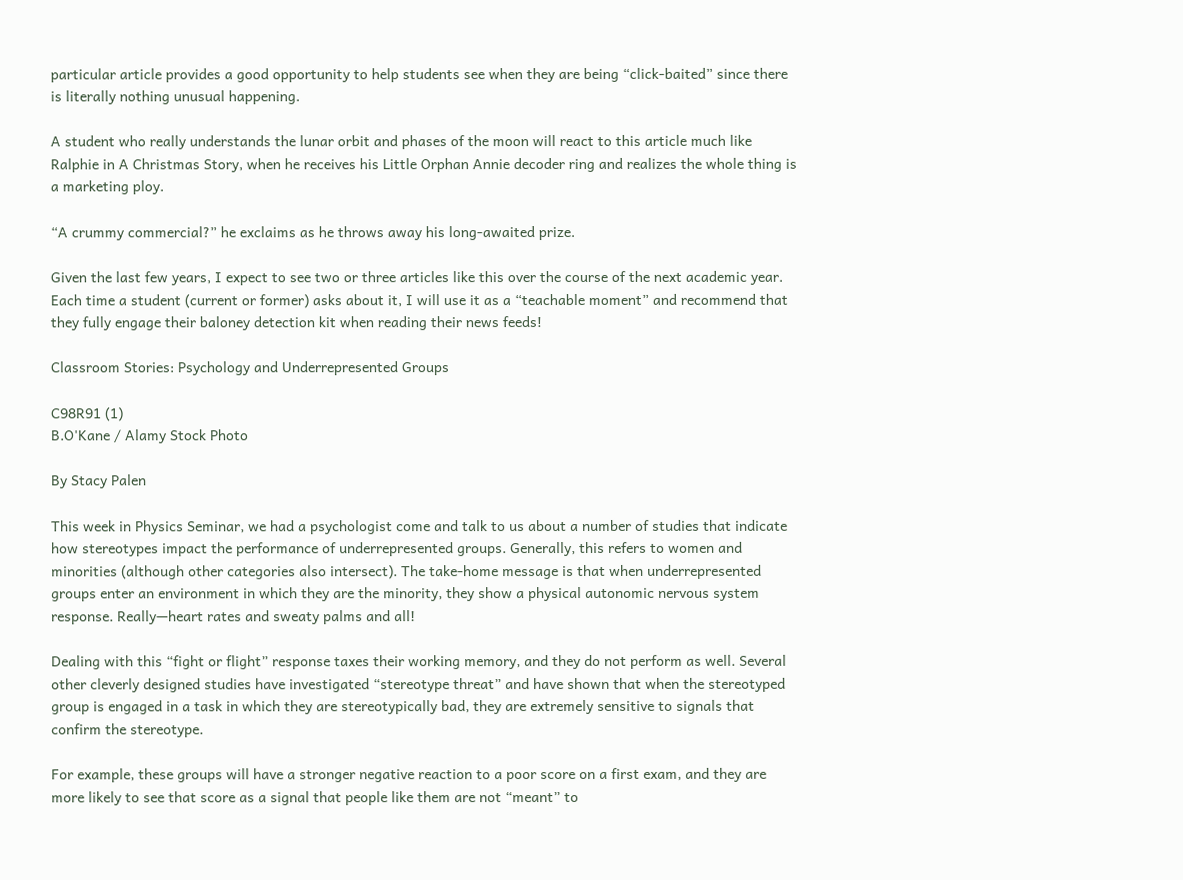particular article provides a good opportunity to help students see when they are being “click-baited” since there is literally nothing unusual happening.

A student who really understands the lunar orbit and phases of the moon will react to this article much like Ralphie in A Christmas Story, when he receives his Little Orphan Annie decoder ring and realizes the whole thing is a marketing ploy.

“A crummy commercial?” he exclaims as he throws away his long-awaited prize.

Given the last few years, I expect to see two or three articles like this over the course of the next academic year. Each time a student (current or former) asks about it, I will use it as a “teachable moment” and recommend that they fully engage their baloney detection kit when reading their news feeds!

Classroom Stories: Psychology and Underrepresented Groups

C98R91 (1)
B.O'Kane / Alamy Stock Photo

By Stacy Palen

This week in Physics Seminar, we had a psychologist come and talk to us about a number of studies that indicate how stereotypes impact the performance of underrepresented groups. Generally, this refers to women and minorities (although other categories also intersect). The take-home message is that when underrepresented groups enter an environment in which they are the minority, they show a physical autonomic nervous system response. Really—heart rates and sweaty palms and all!

Dealing with this “fight or flight” response taxes their working memory, and they do not perform as well. Several other cleverly designed studies have investigated “stereotype threat” and have shown that when the stereotyped group is engaged in a task in which they are stereotypically bad, they are extremely sensitive to signals that confirm the stereotype.

For example, these groups will have a stronger negative reaction to a poor score on a first exam, and they are more likely to see that score as a signal that people like them are not “meant” to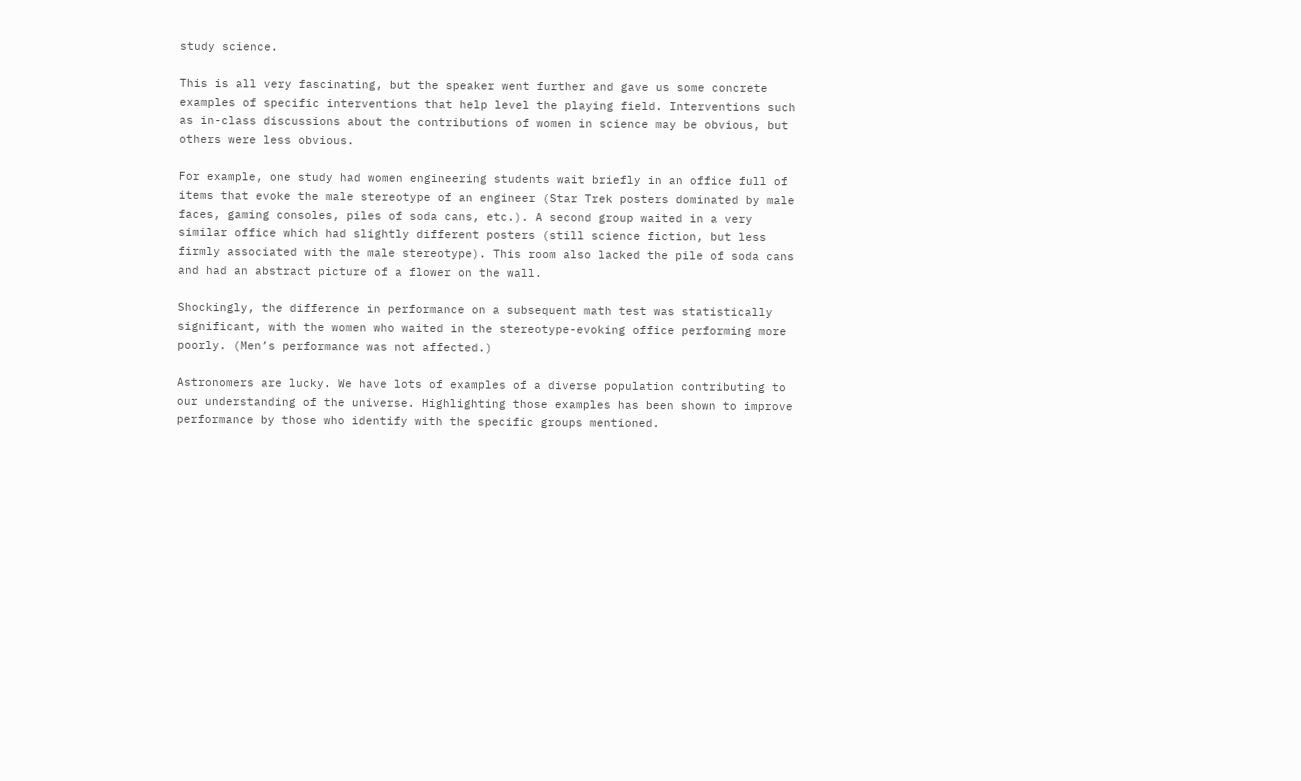study science.

This is all very fascinating, but the speaker went further and gave us some concrete examples of specific interventions that help level the playing field. Interventions such as in-class discussions about the contributions of women in science may be obvious, but others were less obvious.

For example, one study had women engineering students wait briefly in an office full of items that evoke the male stereotype of an engineer (Star Trek posters dominated by male faces, gaming consoles, piles of soda cans, etc.). A second group waited in a very similar office which had slightly different posters (still science fiction, but less firmly associated with the male stereotype). This room also lacked the pile of soda cans and had an abstract picture of a flower on the wall.

Shockingly, the difference in performance on a subsequent math test was statistically significant, with the women who waited in the stereotype-evoking office performing more poorly. (Men’s performance was not affected.)

Astronomers are lucky. We have lots of examples of a diverse population contributing to our understanding of the universe. Highlighting those examples has been shown to improve performance by those who identify with the specific groups mentioned.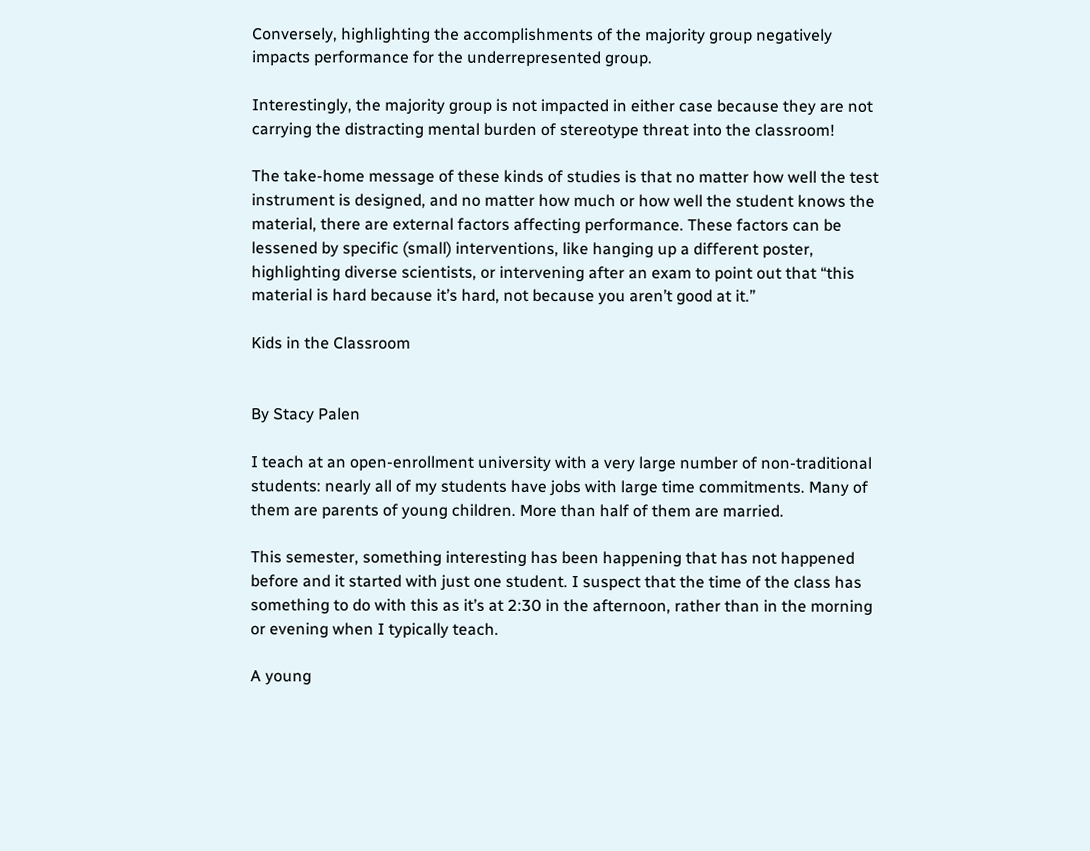Conversely, highlighting the accomplishments of the majority group negatively impacts performance for the underrepresented group.

Interestingly, the majority group is not impacted in either case because they are not carrying the distracting mental burden of stereotype threat into the classroom!

The take-home message of these kinds of studies is that no matter how well the test instrument is designed, and no matter how much or how well the student knows the material, there are external factors affecting performance. These factors can be lessened by specific (small) interventions, like hanging up a different poster, highlighting diverse scientists, or intervening after an exam to point out that “this material is hard because it’s hard, not because you aren’t good at it.”

Kids in the Classroom


By Stacy Palen

I teach at an open-enrollment university with a very large number of non-traditional students: nearly all of my students have jobs with large time commitments. Many of them are parents of young children. More than half of them are married.

This semester, something interesting has been happening that has not happened before and it started with just one student. I suspect that the time of the class has something to do with this as it’s at 2:30 in the afternoon, rather than in the morning or evening when I typically teach.

A young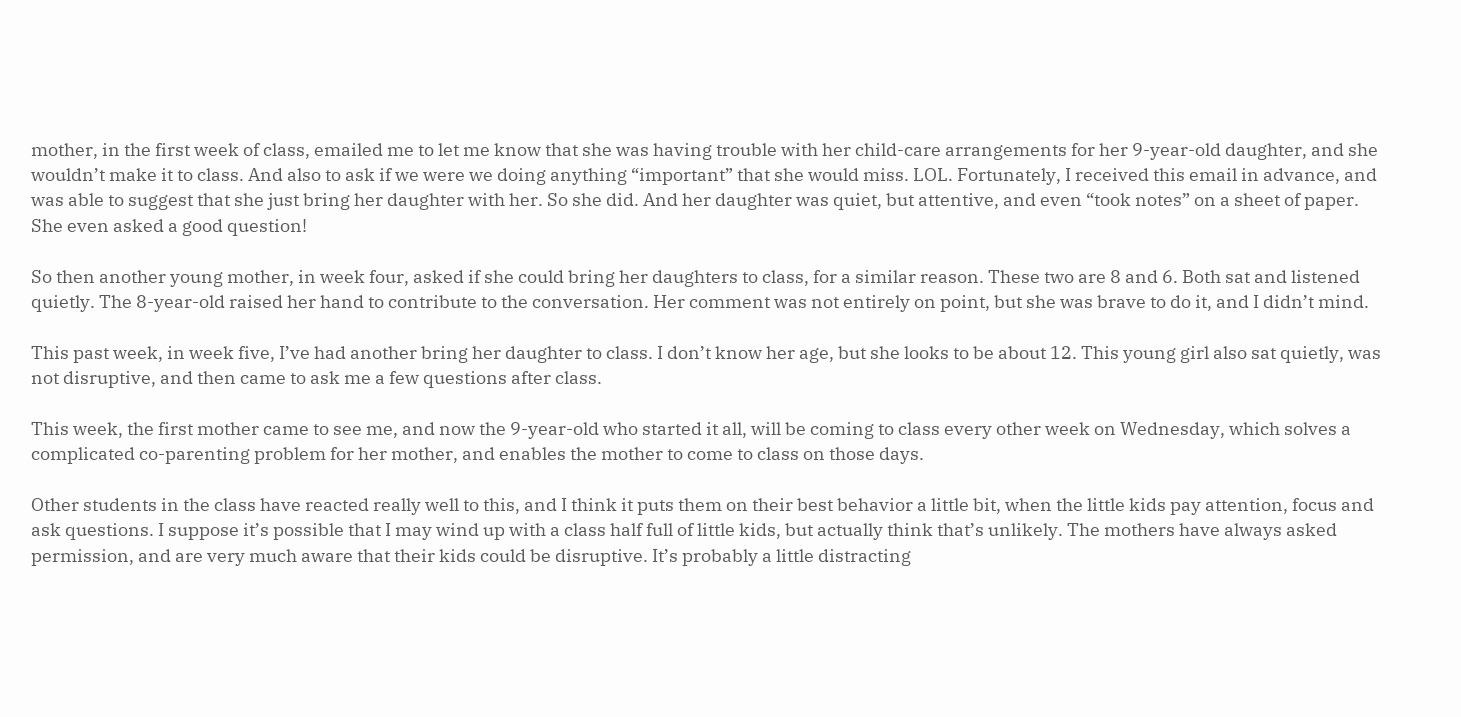mother, in the first week of class, emailed me to let me know that she was having trouble with her child-care arrangements for her 9-year-old daughter, and she wouldn’t make it to class. And also to ask if we were we doing anything “important” that she would miss. LOL. Fortunately, I received this email in advance, and was able to suggest that she just bring her daughter with her. So she did. And her daughter was quiet, but attentive, and even “took notes” on a sheet of paper. She even asked a good question!

So then another young mother, in week four, asked if she could bring her daughters to class, for a similar reason. These two are 8 and 6. Both sat and listened quietly. The 8-year-old raised her hand to contribute to the conversation. Her comment was not entirely on point, but she was brave to do it, and I didn’t mind.

This past week, in week five, I’ve had another bring her daughter to class. I don’t know her age, but she looks to be about 12. This young girl also sat quietly, was not disruptive, and then came to ask me a few questions after class.

This week, the first mother came to see me, and now the 9-year-old who started it all, will be coming to class every other week on Wednesday, which solves a complicated co-parenting problem for her mother, and enables the mother to come to class on those days.

Other students in the class have reacted really well to this, and I think it puts them on their best behavior a little bit, when the little kids pay attention, focus and ask questions. I suppose it’s possible that I may wind up with a class half full of little kids, but actually think that’s unlikely. The mothers have always asked permission, and are very much aware that their kids could be disruptive. It’s probably a little distracting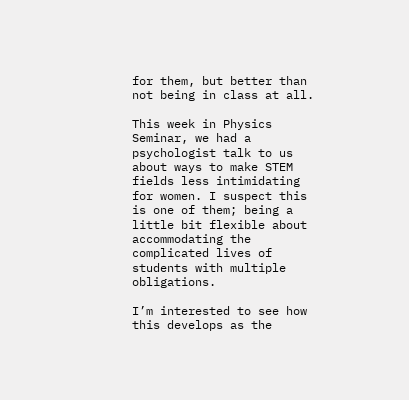for them, but better than not being in class at all.

This week in Physics Seminar, we had a psychologist talk to us about ways to make STEM fields less intimidating for women. I suspect this is one of them; being a little bit flexible about accommodating the complicated lives of students with multiple obligations.

I’m interested to see how this develops as the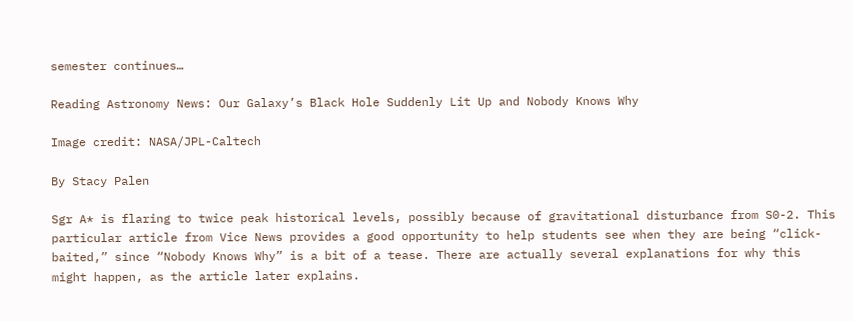semester continues…

Reading Astronomy News: Our Galaxy’s Black Hole Suddenly Lit Up and Nobody Knows Why

Image credit: NASA/JPL-Caltech

By Stacy Palen

Sgr A* is flaring to twice peak historical levels, possibly because of gravitational disturbance from S0-2. This particular article from Vice News provides a good opportunity to help students see when they are being “click-baited,” since “Nobody Knows Why” is a bit of a tease. There are actually several explanations for why this might happen, as the article later explains.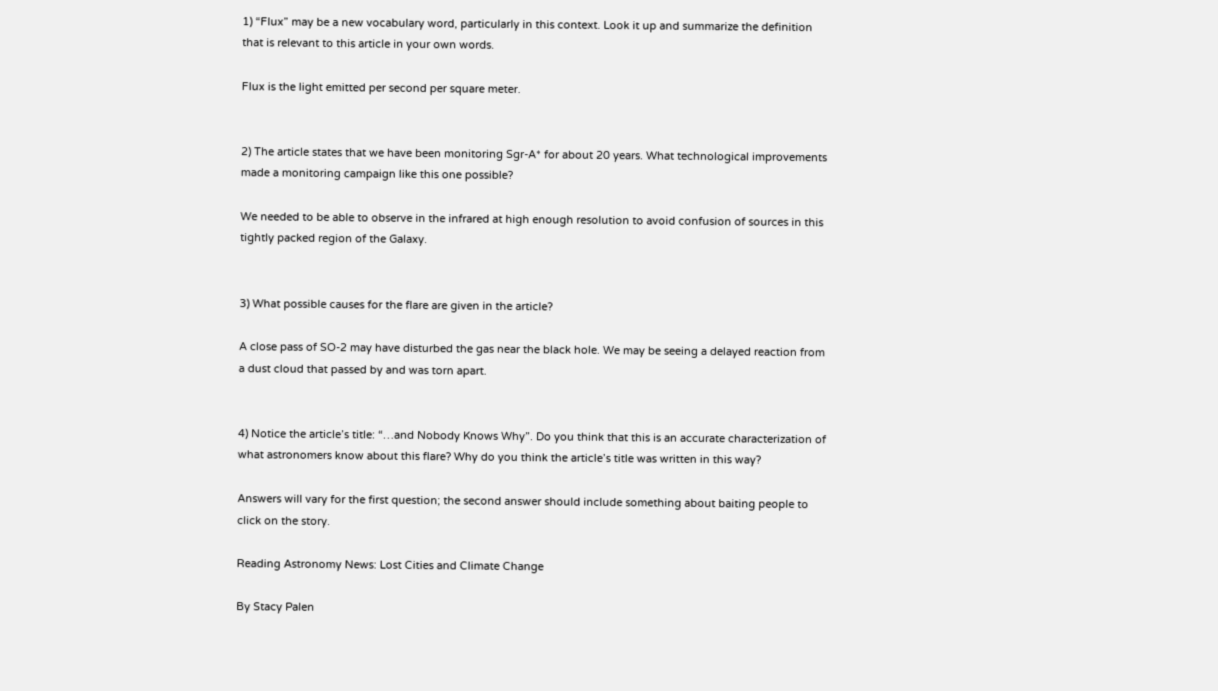1) “Flux” may be a new vocabulary word, particularly in this context. Look it up and summarize the definition that is relevant to this article in your own words.

Flux is the light emitted per second per square meter.


2) The article states that we have been monitoring Sgr-A* for about 20 years. What technological improvements made a monitoring campaign like this one possible?

We needed to be able to observe in the infrared at high enough resolution to avoid confusion of sources in this tightly packed region of the Galaxy.


3) What possible causes for the flare are given in the article?

A close pass of SO-2 may have disturbed the gas near the black hole. We may be seeing a delayed reaction from a dust cloud that passed by and was torn apart.


4) Notice the article’s title: “…and Nobody Knows Why”. Do you think that this is an accurate characterization of what astronomers know about this flare? Why do you think the article’s title was written in this way?

Answers will vary for the first question; the second answer should include something about baiting people to click on the story.

Reading Astronomy News: Lost Cities and Climate Change

By Stacy Palen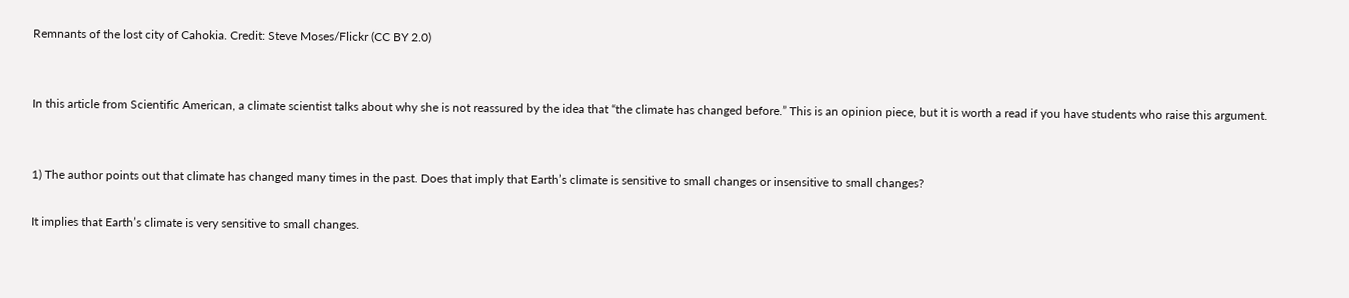Remnants of the lost city of Cahokia. Credit: Steve Moses/Flickr (CC BY 2.0)


In this article from Scientific American, a climate scientist talks about why she is not reassured by the idea that “the climate has changed before.” This is an opinion piece, but it is worth a read if you have students who raise this argument.


1) The author points out that climate has changed many times in the past. Does that imply that Earth’s climate is sensitive to small changes or insensitive to small changes?

It implies that Earth’s climate is very sensitive to small changes.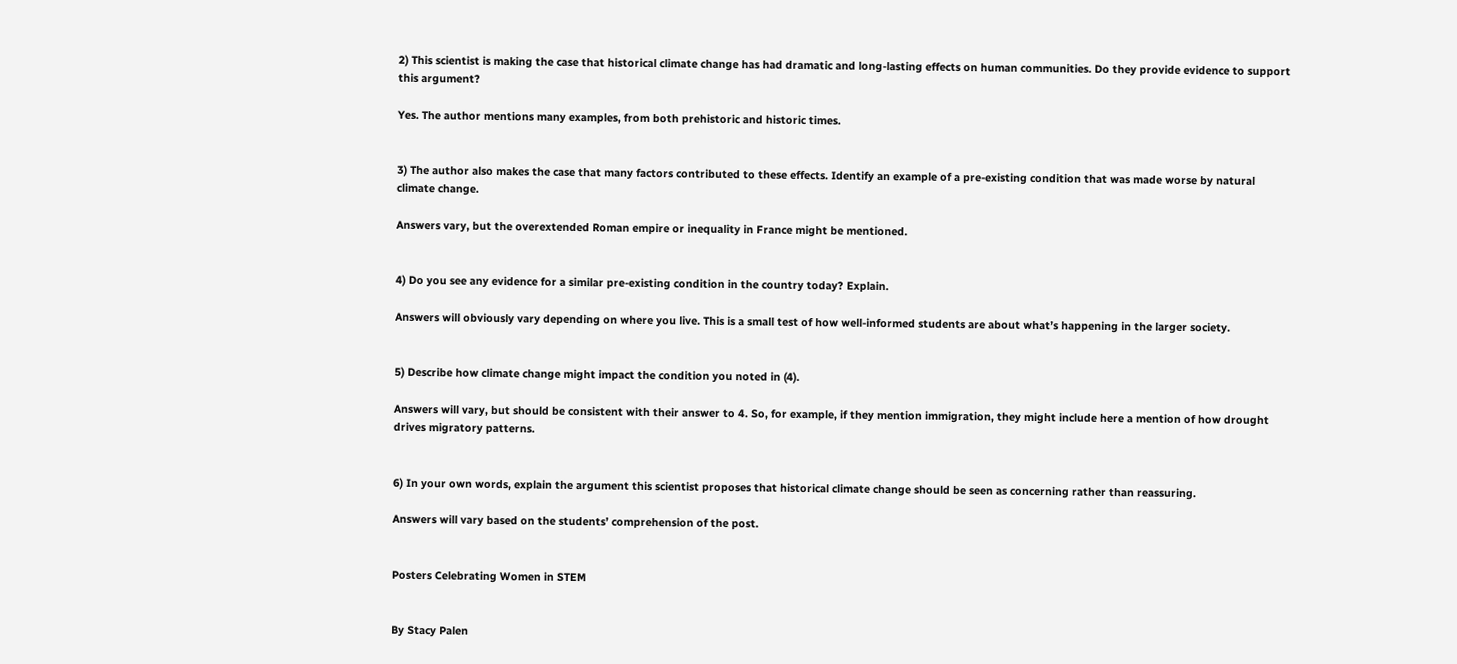2) This scientist is making the case that historical climate change has had dramatic and long-lasting effects on human communities. Do they provide evidence to support this argument?

Yes. The author mentions many examples, from both prehistoric and historic times.


3) The author also makes the case that many factors contributed to these effects. Identify an example of a pre-existing condition that was made worse by natural climate change.

Answers vary, but the overextended Roman empire or inequality in France might be mentioned.


4) Do you see any evidence for a similar pre-existing condition in the country today? Explain.

Answers will obviously vary depending on where you live. This is a small test of how well-informed students are about what’s happening in the larger society.


5) Describe how climate change might impact the condition you noted in (4).

Answers will vary, but should be consistent with their answer to 4. So, for example, if they mention immigration, they might include here a mention of how drought drives migratory patterns.


6) In your own words, explain the argument this scientist proposes that historical climate change should be seen as concerning rather than reassuring.

Answers will vary based on the students’ comprehension of the post.


Posters Celebrating Women in STEM


By Stacy Palen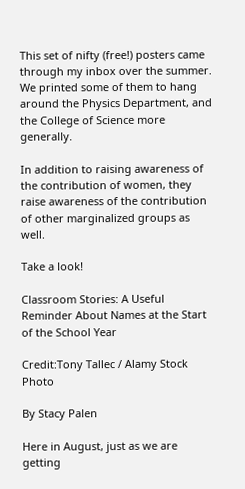This set of nifty (free!) posters came through my inbox over the summer. We printed some of them to hang around the Physics Department, and the College of Science more generally.

In addition to raising awareness of the contribution of women, they raise awareness of the contribution of other marginalized groups as well.

Take a look!

Classroom Stories: A Useful Reminder About Names at the Start of the School Year

Credit:Tony Tallec / Alamy Stock Photo

By Stacy Palen

Here in August, just as we are getting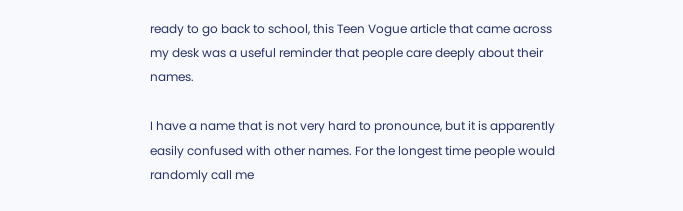ready to go back to school, this Teen Vogue article that came across my desk was a useful reminder that people care deeply about their names.

I have a name that is not very hard to pronounce, but it is apparently easily confused with other names. For the longest time people would randomly call me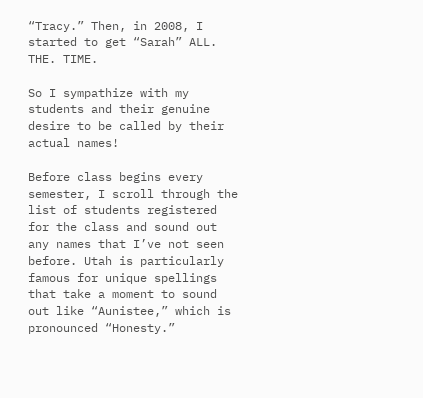“Tracy.” Then, in 2008, I started to get “Sarah” ALL. THE. TIME.

So I sympathize with my students and their genuine desire to be called by their actual names!

Before class begins every semester, I scroll through the list of students registered for the class and sound out any names that I’ve not seen before. Utah is particularly famous for unique spellings that take a moment to sound out like “Aunistee,” which is pronounced “Honesty.”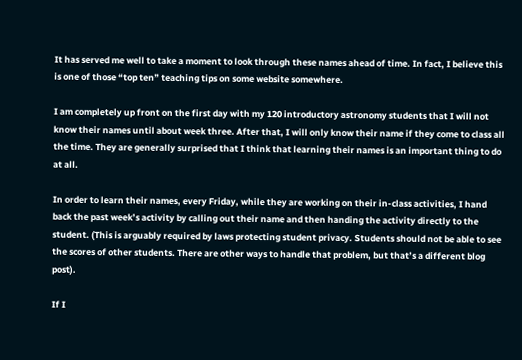It has served me well to take a moment to look through these names ahead of time. In fact, I believe this is one of those “top ten” teaching tips on some website somewhere.

I am completely up front on the first day with my 120 introductory astronomy students that I will not know their names until about week three. After that, I will only know their name if they come to class all the time. They are generally surprised that I think that learning their names is an important thing to do at all.

In order to learn their names, every Friday, while they are working on their in-class activities, I hand back the past week’s activity by calling out their name and then handing the activity directly to the student. (This is arguably required by laws protecting student privacy. Students should not be able to see the scores of other students. There are other ways to handle that problem, but that’s a different blog post).

If I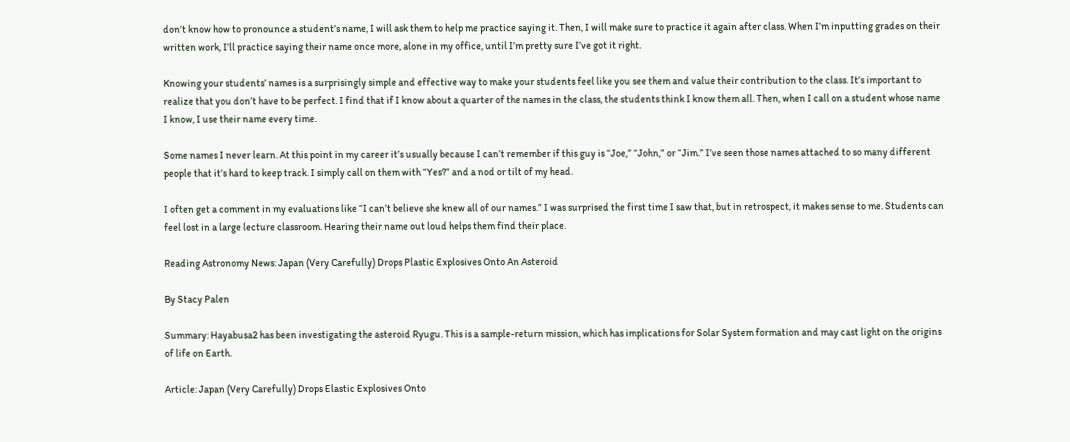don’t know how to pronounce a student’s name, I will ask them to help me practice saying it. Then, I will make sure to practice it again after class. When I’m inputting grades on their written work, I’ll practice saying their name once more, alone in my office, until I’m pretty sure I’ve got it right.

Knowing your students’ names is a surprisingly simple and effective way to make your students feel like you see them and value their contribution to the class. It’s important to realize that you don’t have to be perfect. I find that if I know about a quarter of the names in the class, the students think I know them all. Then, when I call on a student whose name I know, I use their name every time.

Some names I never learn. At this point in my career it’s usually because I can’t remember if this guy is “Joe,” “John,” or “Jim.” I’ve seen those names attached to so many different people that it’s hard to keep track. I simply call on them with “Yes?” and a nod or tilt of my head.

I often get a comment in my evaluations like “I can’t believe she knew all of our names.” I was surprised the first time I saw that, but in retrospect, it makes sense to me. Students can feel lost in a large lecture classroom. Hearing their name out loud helps them find their place.

Reading Astronomy News: Japan (Very Carefully) Drops Plastic Explosives Onto An Asteroid

By Stacy Palen

Summary: Hayabusa2 has been investigating the asteroid Ryugu. This is a sample-return mission, which has implications for Solar System formation and may cast light on the origins of life on Earth.

Article: Japan (Very Carefully) Drops Elastic Explosives Onto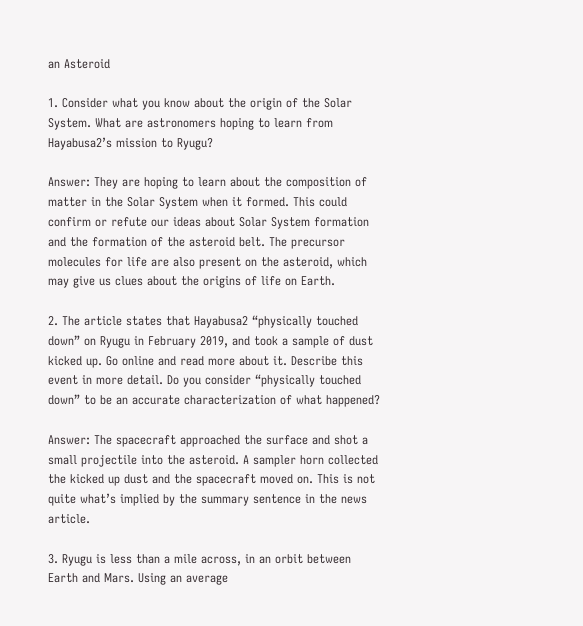an Asteroid

1. Consider what you know about the origin of the Solar System. What are astronomers hoping to learn from Hayabusa2’s mission to Ryugu?

Answer: They are hoping to learn about the composition of matter in the Solar System when it formed. This could confirm or refute our ideas about Solar System formation and the formation of the asteroid belt. The precursor molecules for life are also present on the asteroid, which may give us clues about the origins of life on Earth.

2. The article states that Hayabusa2 “physically touched down” on Ryugu in February 2019, and took a sample of dust kicked up. Go online and read more about it. Describe this event in more detail. Do you consider “physically touched down” to be an accurate characterization of what happened?

Answer: The spacecraft approached the surface and shot a small projectile into the asteroid. A sampler horn collected the kicked up dust and the spacecraft moved on. This is not quite what’s implied by the summary sentence in the news article.

3. Ryugu is less than a mile across, in an orbit between Earth and Mars. Using an average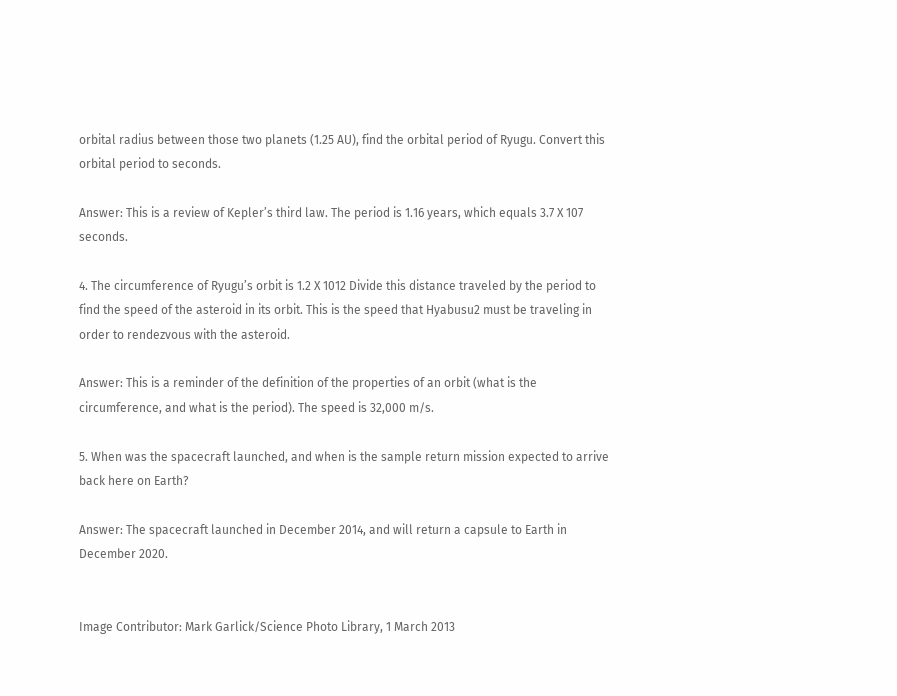orbital radius between those two planets (1.25 AU), find the orbital period of Ryugu. Convert this orbital period to seconds.

Answer: This is a review of Kepler’s third law. The period is 1.16 years, which equals 3.7 X 107 seconds.

4. The circumference of Ryugu’s orbit is 1.2 X 1012 Divide this distance traveled by the period to find the speed of the asteroid in its orbit. This is the speed that Hyabusu2 must be traveling in order to rendezvous with the asteroid.

Answer: This is a reminder of the definition of the properties of an orbit (what is the circumference, and what is the period). The speed is 32,000 m/s.

5. When was the spacecraft launched, and when is the sample return mission expected to arrive back here on Earth?

Answer: The spacecraft launched in December 2014, and will return a capsule to Earth in December 2020.


Image Contributor: Mark Garlick/Science Photo Library, 1 March 2013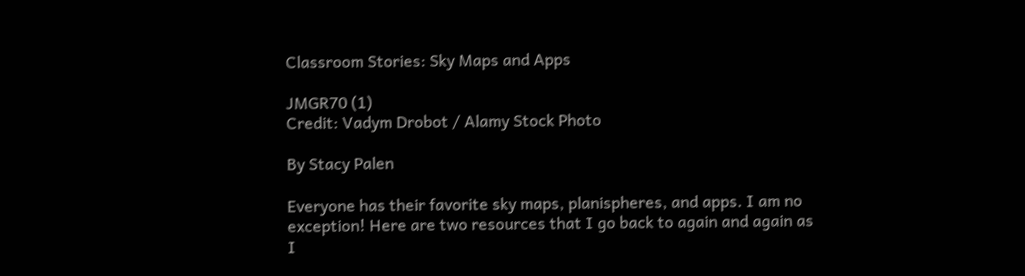Classroom Stories: Sky Maps and Apps

JMGR70 (1)
Credit: Vadym Drobot / Alamy Stock Photo

By Stacy Palen

Everyone has their favorite sky maps, planispheres, and apps. I am no exception! Here are two resources that I go back to again and again as I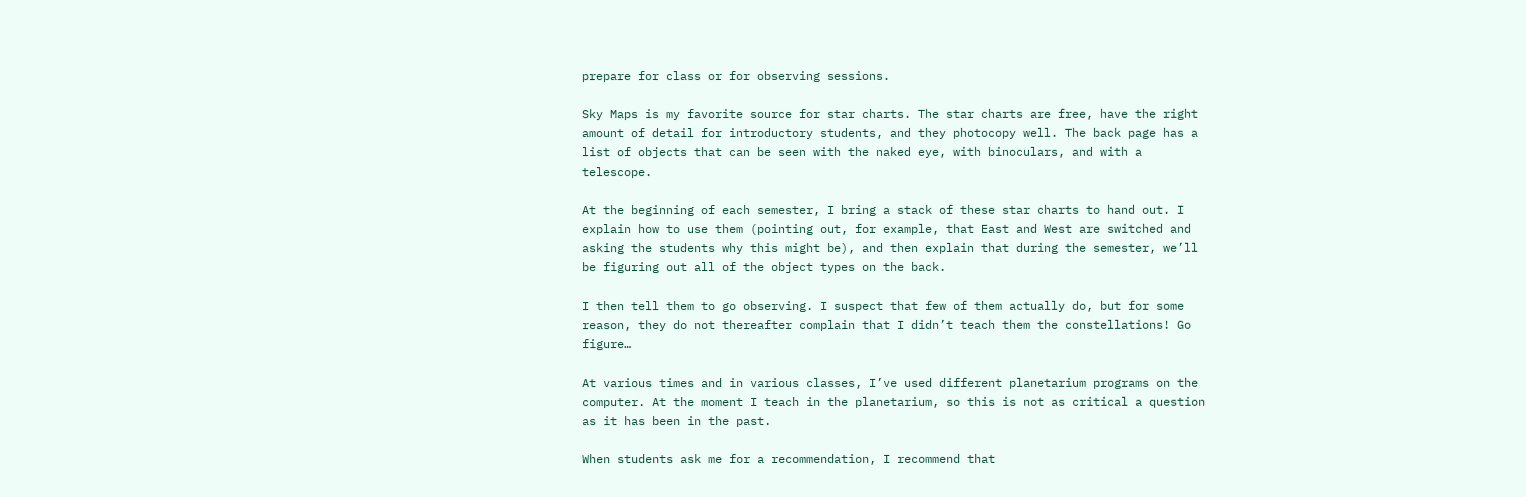prepare for class or for observing sessions.

Sky Maps is my favorite source for star charts. The star charts are free, have the right amount of detail for introductory students, and they photocopy well. The back page has a list of objects that can be seen with the naked eye, with binoculars, and with a telescope.

At the beginning of each semester, I bring a stack of these star charts to hand out. I explain how to use them (pointing out, for example, that East and West are switched and asking the students why this might be), and then explain that during the semester, we’ll be figuring out all of the object types on the back.

I then tell them to go observing. I suspect that few of them actually do, but for some reason, they do not thereafter complain that I didn’t teach them the constellations! Go figure…

At various times and in various classes, I’ve used different planetarium programs on the computer. At the moment I teach in the planetarium, so this is not as critical a question as it has been in the past.

When students ask me for a recommendation, I recommend that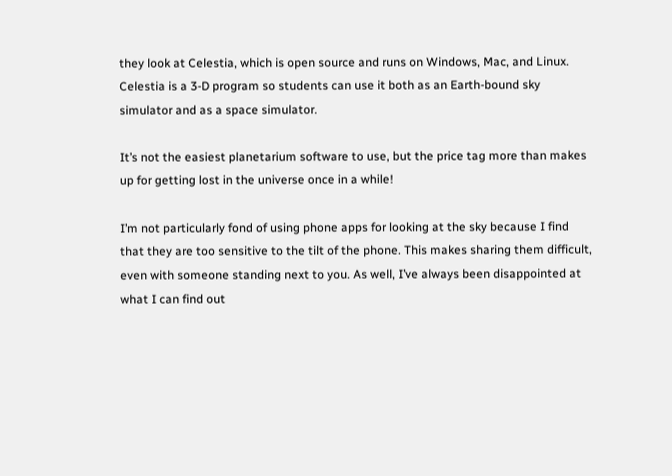they look at Celestia, which is open source and runs on Windows, Mac, and Linux. Celestia is a 3-D program so students can use it both as an Earth-bound sky simulator and as a space simulator.

It’s not the easiest planetarium software to use, but the price tag more than makes up for getting lost in the universe once in a while!

I’m not particularly fond of using phone apps for looking at the sky because I find that they are too sensitive to the tilt of the phone. This makes sharing them difficult, even with someone standing next to you. As well, I’ve always been disappointed at what I can find out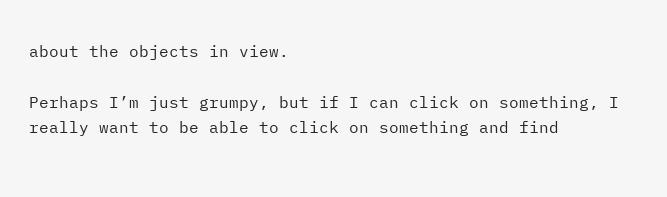about the objects in view.

Perhaps I’m just grumpy, but if I can click on something, I really want to be able to click on something and find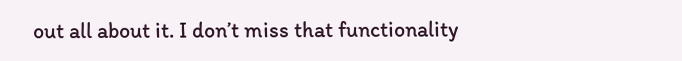out all about it. I don’t miss that functionality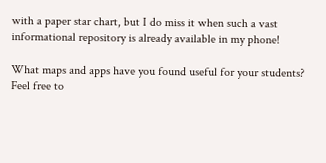with a paper star chart, but I do miss it when such a vast informational repository is already available in my phone!

What maps and apps have you found useful for your students? Feel free to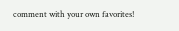comment with your own favorites!